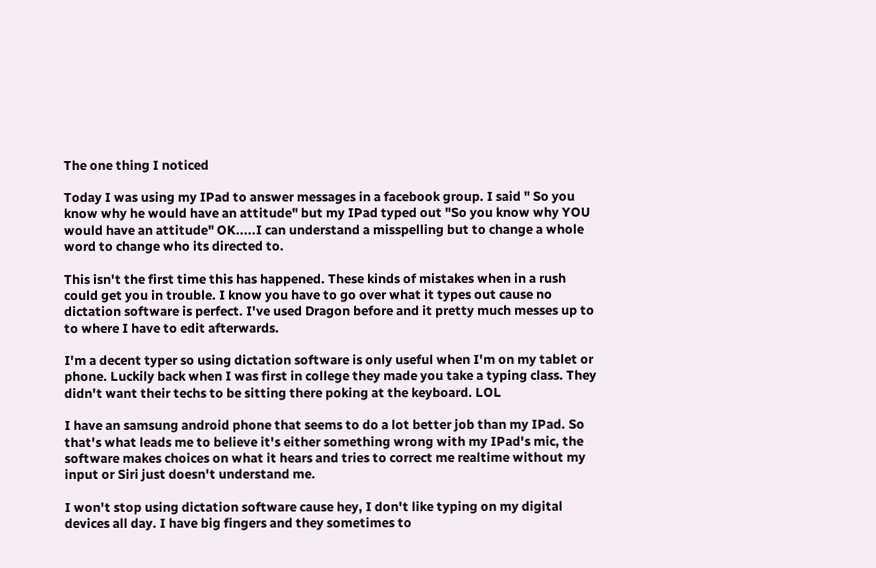The one thing I noticed

Today I was using my IPad to answer messages in a facebook group. I said " So you know why he would have an attitude" but my IPad typed out "So you know why YOU would have an attitude" OK.....I can understand a misspelling but to change a whole word to change who its directed to.

This isn't the first time this has happened. These kinds of mistakes when in a rush could get you in trouble. I know you have to go over what it types out cause no dictation software is perfect. I've used Dragon before and it pretty much messes up to to where I have to edit afterwards.

I'm a decent typer so using dictation software is only useful when I'm on my tablet or phone. Luckily back when I was first in college they made you take a typing class. They didn't want their techs to be sitting there poking at the keyboard. LOL

I have an samsung android phone that seems to do a lot better job than my IPad. So that's what leads me to believe it's either something wrong with my IPad's mic, the software makes choices on what it hears and tries to correct me realtime without my input or Siri just doesn't understand me.

I won't stop using dictation software cause hey, I don't like typing on my digital devices all day. I have big fingers and they sometimes to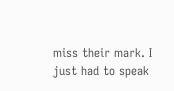miss their mark. I just had to speak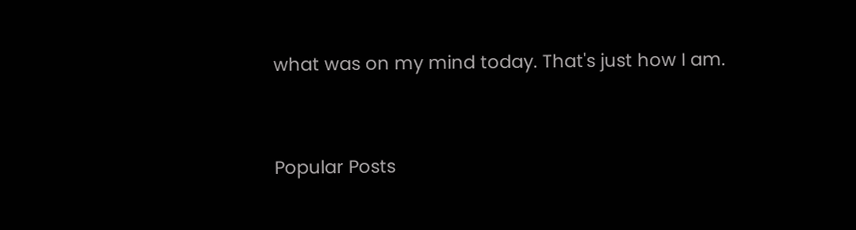what was on my mind today. That's just how I am.


Popular Posts